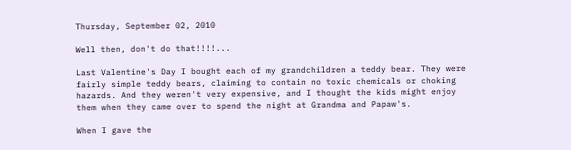Thursday, September 02, 2010

Well then, don't do that!!!!...

Last Valentine's Day I bought each of my grandchildren a teddy bear. They were fairly simple teddy bears, claiming to contain no toxic chemicals or choking hazards. And they weren't very expensive, and I thought the kids might enjoy them when they came over to spend the night at Grandma and Papaw's.

When I gave the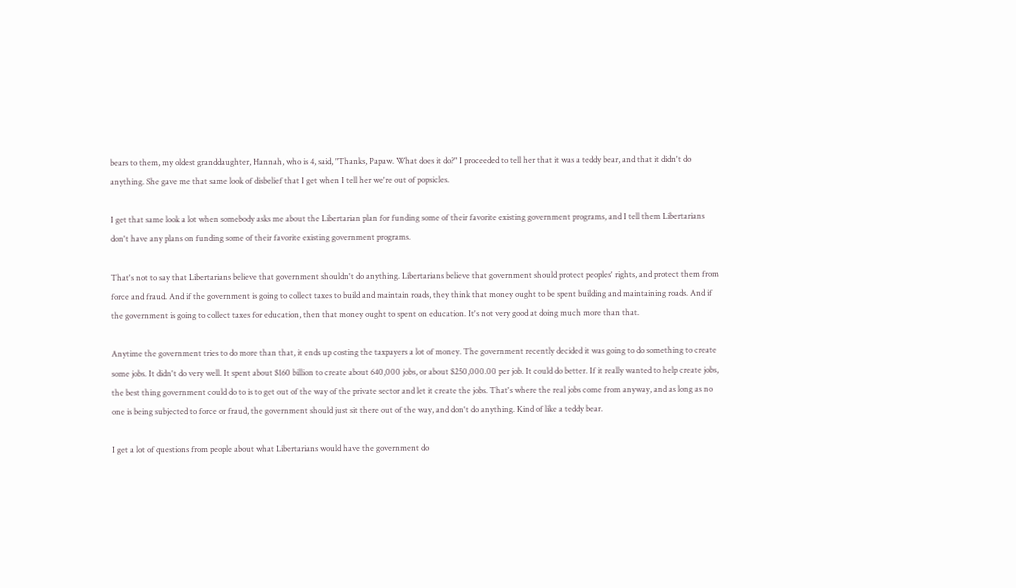bears to them, my oldest granddaughter, Hannah, who is 4, said, "Thanks, Papaw. What does it do?" I proceeded to tell her that it was a teddy bear, and that it didn't do anything. She gave me that same look of disbelief that I get when I tell her we're out of popsicles.

I get that same look a lot when somebody asks me about the Libertarian plan for funding some of their favorite existing government programs, and I tell them Libertarians don't have any plans on funding some of their favorite existing government programs.

That's not to say that Libertarians believe that government shouldn't do anything. Libertarians believe that government should protect peoples' rights, and protect them from force and fraud. And if the government is going to collect taxes to build and maintain roads, they think that money ought to be spent building and maintaining roads. And if the government is going to collect taxes for education, then that money ought to spent on education. It's not very good at doing much more than that.

Anytime the government tries to do more than that, it ends up costing the taxpayers a lot of money. The government recently decided it was going to do something to create some jobs. It didn't do very well. It spent about $160 billion to create about 640,000 jobs, or about $250,000.00 per job. It could do better. If it really wanted to help create jobs, the best thing government could do to is to get out of the way of the private sector and let it create the jobs. That's where the real jobs come from anyway, and as long as no one is being subjected to force or fraud, the government should just sit there out of the way, and don't do anything. Kind of like a teddy bear.

I get a lot of questions from people about what Libertarians would have the government do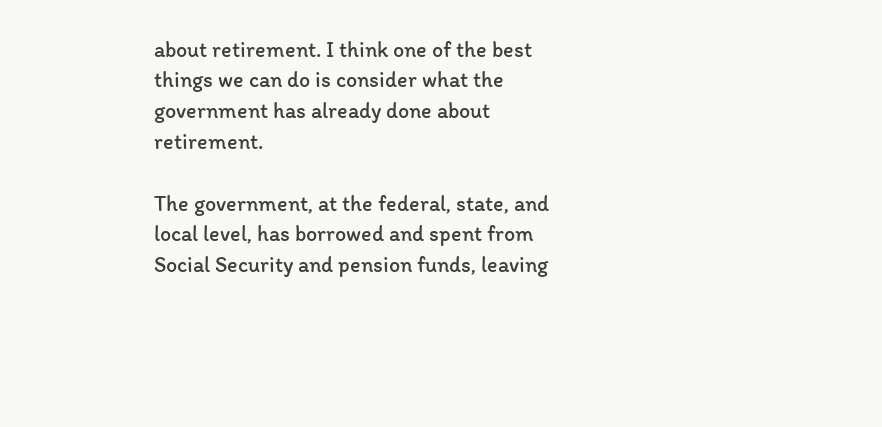about retirement. I think one of the best things we can do is consider what the government has already done about retirement.

The government, at the federal, state, and local level, has borrowed and spent from Social Security and pension funds, leaving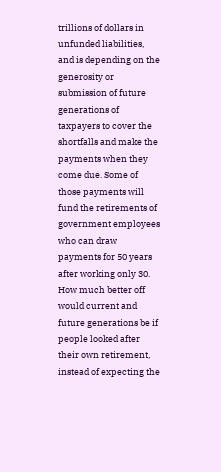trillions of dollars in unfunded liabilities, and is depending on the generosity or submission of future generations of taxpayers to cover the shortfalls and make the payments when they come due. Some of those payments will fund the retirements of government employees who can draw payments for 50 years after working only 30. How much better off would current and future generations be if people looked after their own retirement, instead of expecting the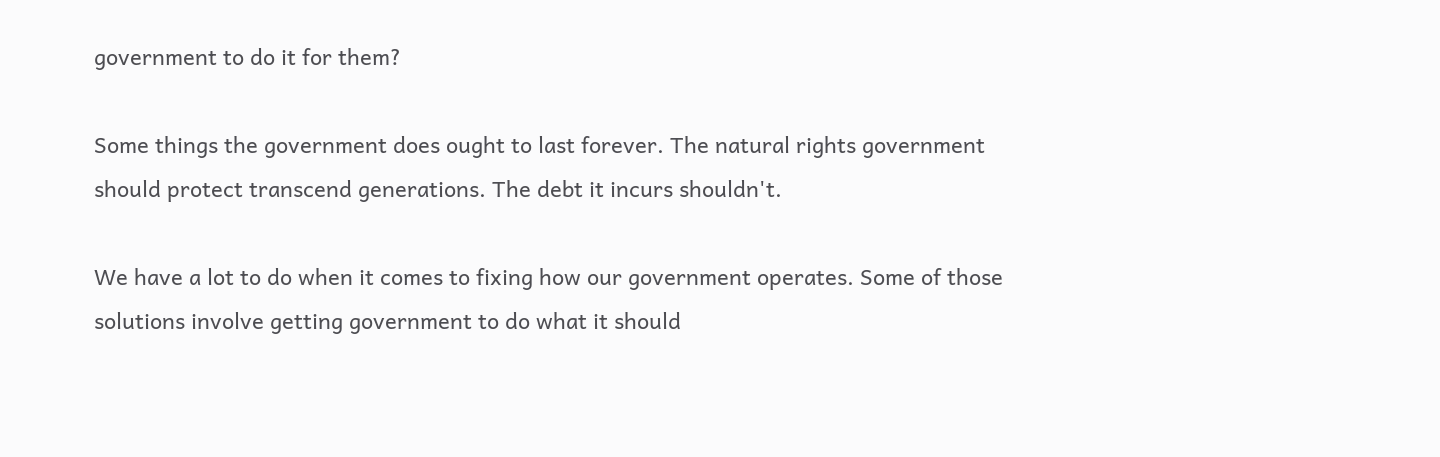government to do it for them?

Some things the government does ought to last forever. The natural rights government should protect transcend generations. The debt it incurs shouldn't.

We have a lot to do when it comes to fixing how our government operates. Some of those solutions involve getting government to do what it should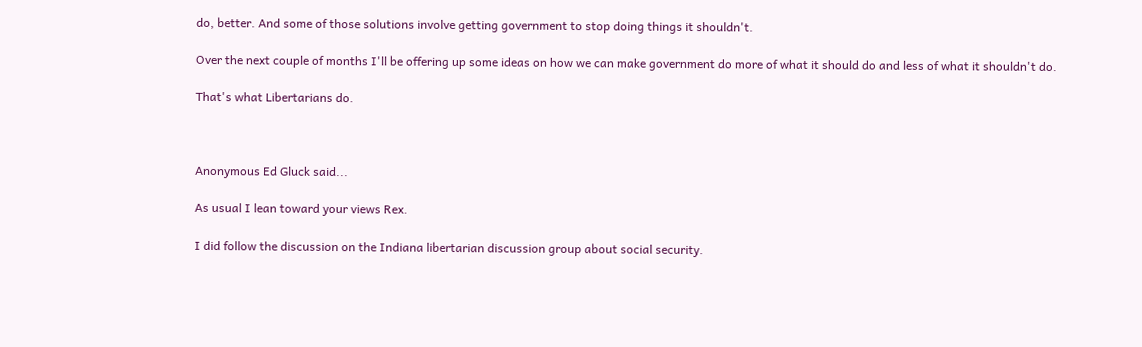do, better. And some of those solutions involve getting government to stop doing things it shouldn't.

Over the next couple of months I'll be offering up some ideas on how we can make government do more of what it should do and less of what it shouldn't do.

That's what Libertarians do.



Anonymous Ed Gluck said...

As usual I lean toward your views Rex.

I did follow the discussion on the Indiana libertarian discussion group about social security.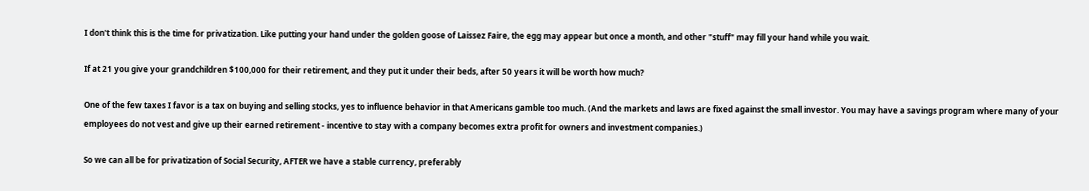I don't think this is the time for privatization. Like putting your hand under the golden goose of Laissez Faire, the egg may appear but once a month, and other "stuff" may fill your hand while you wait.

If at 21 you give your grandchildren $100,000 for their retirement, and they put it under their beds, after 50 years it will be worth how much?

One of the few taxes I favor is a tax on buying and selling stocks, yes to influence behavior in that Americans gamble too much. (And the markets and laws are fixed against the small investor. You may have a savings program where many of your employees do not vest and give up their earned retirement - incentive to stay with a company becomes extra profit for owners and investment companies.)

So we can all be for privatization of Social Security, AFTER we have a stable currency, preferably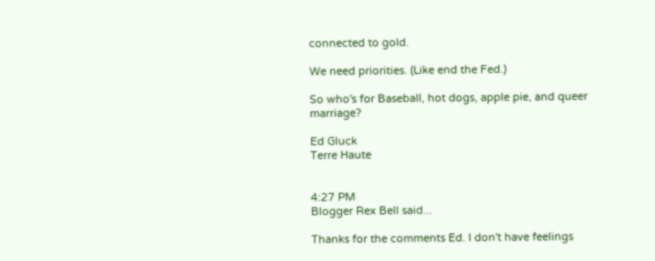connected to gold.

We need priorities. (Like end the Fed.)

So who's for Baseball, hot dogs, apple pie, and queer marriage?

Ed Gluck
Terre Haute


4:27 PM
Blogger Rex Bell said...

Thanks for the comments Ed. I don't have feelings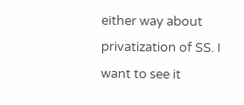either way about privatization of SS. I want to see it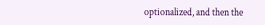optionalized, and then the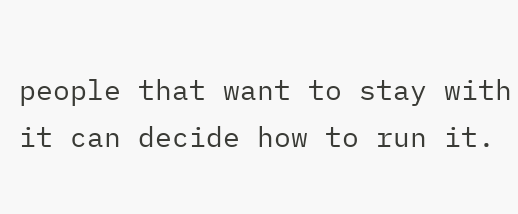people that want to stay with it can decide how to run it.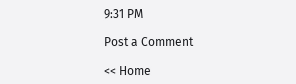9:31 PM

Post a Comment

<< Home